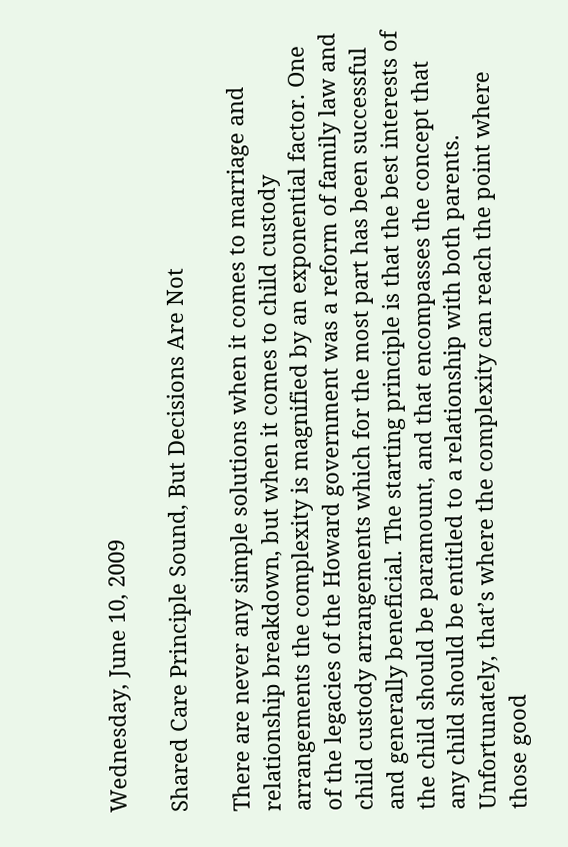Wednesday, June 10, 2009

Shared Care Principle Sound, But Decisions Are Not

There are never any simple solutions when it comes to marriage and relationship breakdown, but when it comes to child custody arrangements the complexity is magnified by an exponential factor. One of the legacies of the Howard government was a reform of family law and child custody arrangements which for the most part has been successful and generally beneficial. The starting principle is that the best interests of the child should be paramount, and that encompasses the concept that any child should be entitled to a relationship with both parents. Unfortunately, that’s where the complexity can reach the point where those good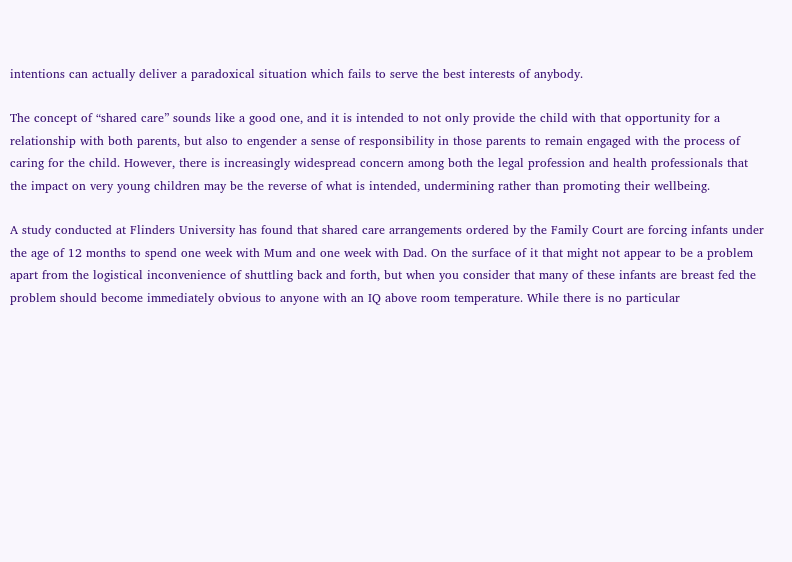intentions can actually deliver a paradoxical situation which fails to serve the best interests of anybody.

The concept of “shared care” sounds like a good one, and it is intended to not only provide the child with that opportunity for a relationship with both parents, but also to engender a sense of responsibility in those parents to remain engaged with the process of caring for the child. However, there is increasingly widespread concern among both the legal profession and health professionals that the impact on very young children may be the reverse of what is intended, undermining rather than promoting their wellbeing.

A study conducted at Flinders University has found that shared care arrangements ordered by the Family Court are forcing infants under the age of 12 months to spend one week with Mum and one week with Dad. On the surface of it that might not appear to be a problem apart from the logistical inconvenience of shuttling back and forth, but when you consider that many of these infants are breast fed the problem should become immediately obvious to anyone with an IQ above room temperature. While there is no particular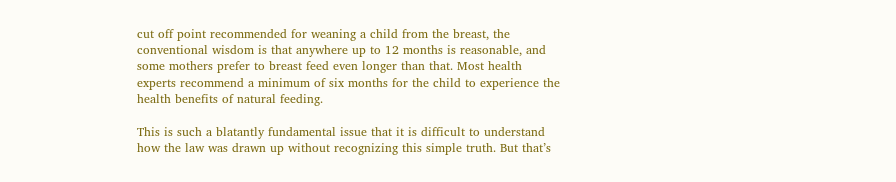cut off point recommended for weaning a child from the breast, the conventional wisdom is that anywhere up to 12 months is reasonable, and some mothers prefer to breast feed even longer than that. Most health experts recommend a minimum of six months for the child to experience the health benefits of natural feeding.

This is such a blatantly fundamental issue that it is difficult to understand how the law was drawn up without recognizing this simple truth. But that’s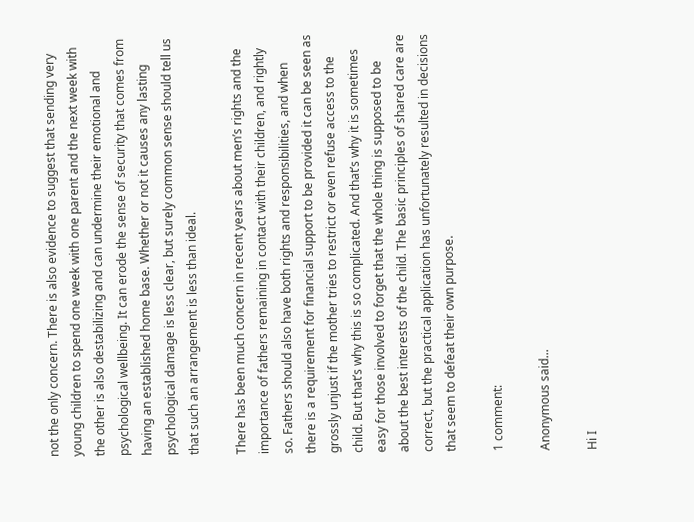not the only concern. There is also evidence to suggest that sending very young children to spend one week with one parent and the next week with the other is also destabilizing and can undermine their emotional and psychological wellbeing. It can erode the sense of security that comes from having an established home base. Whether or not it causes any lasting psychological damage is less clear, but surely common sense should tell us that such an arrangement is less than ideal.

There has been much concern in recent years about men’s rights and the importance of fathers remaining in contact with their children, and rightly so. Fathers should also have both rights and responsibilities, and when there is a requirement for financial support to be provided it can be seen as grossly unjust if the mother tries to restrict or even refuse access to the child. But that’s why this is so complicated. And that’s why it is sometimes easy for those involved to forget that the whole thing is supposed to be about the best interests of the child. The basic principles of shared care are correct, but the practical application has unfortunately resulted in decisions that seem to defeat their own purpose.

1 comment:

Anonymous said...

Hi I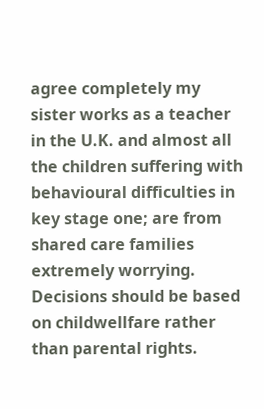agree completely my sister works as a teacher in the U.K. and almost all the children suffering with behavioural difficulties in key stage one; are from shared care families extremely worrying.
Decisions should be based on childwellfare rather than parental rights.